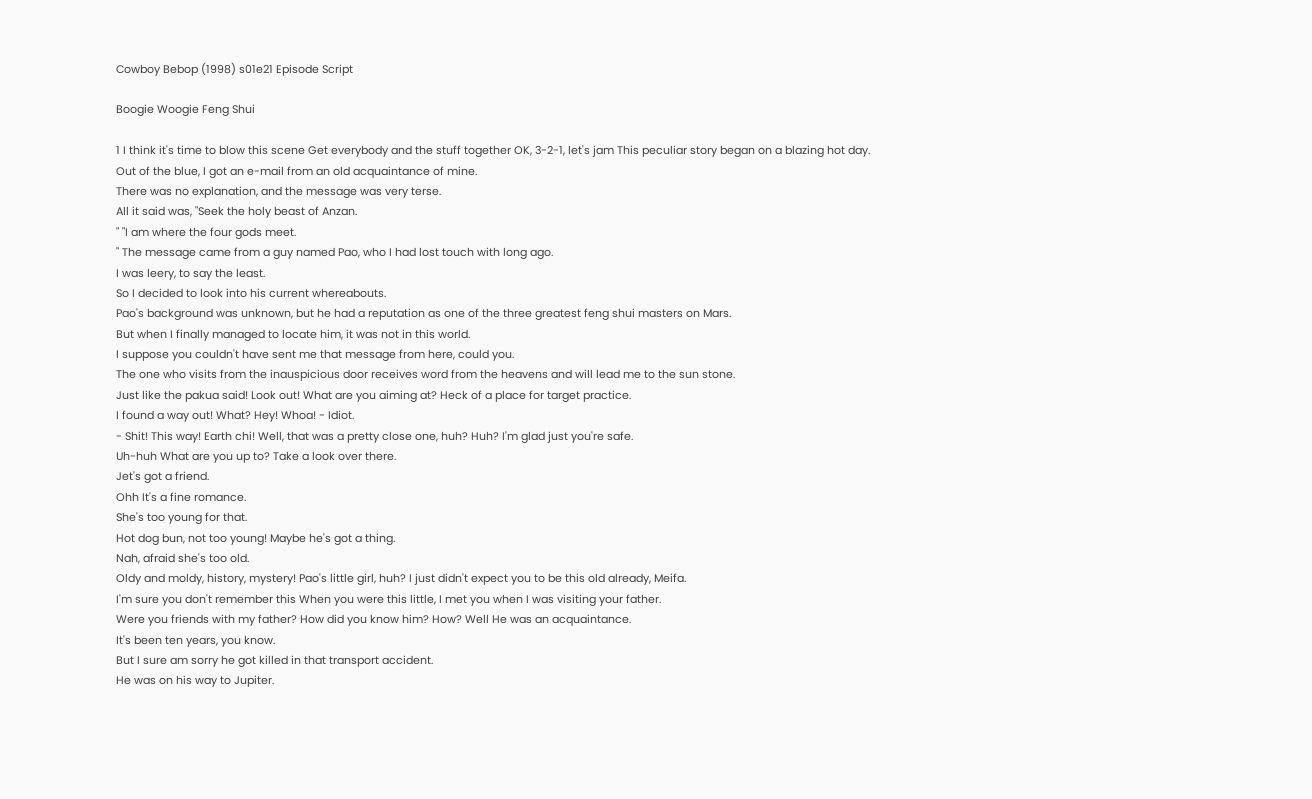Cowboy Bebop (1998) s01e21 Episode Script

Boogie Woogie Feng Shui

1 I think it's time to blow this scene Get everybody and the stuff together OK, 3-2-1, let's jam This peculiar story began on a blazing hot day.
Out of the blue, I got an e-mail from an old acquaintance of mine.
There was no explanation, and the message was very terse.
All it said was, "Seek the holy beast of Anzan.
" "I am where the four gods meet.
" The message came from a guy named Pao, who I had lost touch with long ago.
I was leery, to say the least.
So I decided to look into his current whereabouts.
Pao's background was unknown, but he had a reputation as one of the three greatest feng shui masters on Mars.
But when I finally managed to locate him, it was not in this world.
I suppose you couldn't have sent me that message from here, could you.
The one who visits from the inauspicious door receives word from the heavens and will lead me to the sun stone.
Just like the pakua said! Look out! What are you aiming at? Heck of a place for target practice.
I found a way out! What? Hey! Whoa! - Idiot.
- Shit! This way! Earth chi! Well, that was a pretty close one, huh? Huh? I'm glad just you're safe.
Uh-huh What are you up to? Take a look over there.
Jet's got a friend.
Ohh It's a fine romance.
She's too young for that.
Hot dog bun, not too young! Maybe he's got a thing.
Nah, afraid she's too old.
Oldy and moldy, history, mystery! Pao's little girl, huh? I just didn't expect you to be this old already, Meifa.
I'm sure you don't remember this When you were this little, I met you when I was visiting your father.
Were you friends with my father? How did you know him? How? Well He was an acquaintance.
It's been ten years, you know.
But I sure am sorry he got killed in that transport accident.
He was on his way to Jupiter.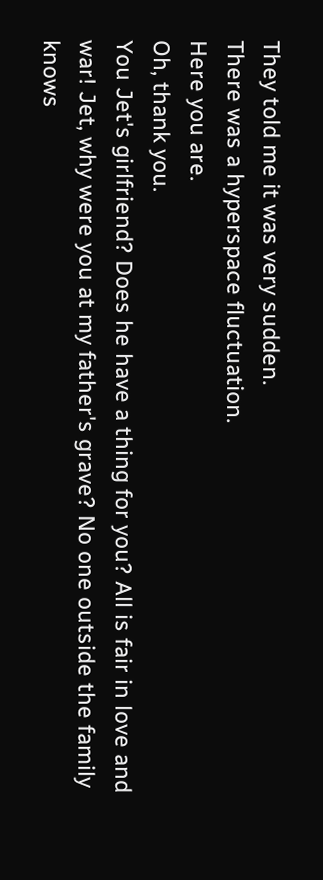They told me it was very sudden.
There was a hyperspace fluctuation.
Here you are.
Oh, thank you.
You Jet's girlfriend? Does he have a thing for you? All is fair in love and war! Jet, why were you at my father's grave? No one outside the family knows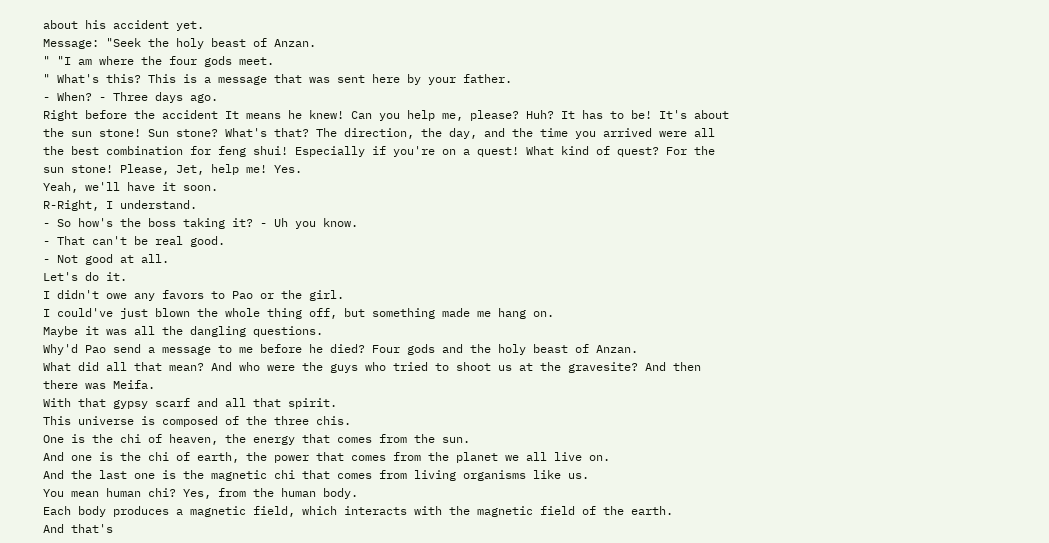about his accident yet.
Message: "Seek the holy beast of Anzan.
" "I am where the four gods meet.
" What's this? This is a message that was sent here by your father.
- When? - Three days ago.
Right before the accident It means he knew! Can you help me, please? Huh? It has to be! It's about the sun stone! Sun stone? What's that? The direction, the day, and the time you arrived were all the best combination for feng shui! Especially if you're on a quest! What kind of quest? For the sun stone! Please, Jet, help me! Yes.
Yeah, we'll have it soon.
R-Right, I understand.
- So how's the boss taking it? - Uh you know.
- That can't be real good.
- Not good at all.
Let's do it.
I didn't owe any favors to Pao or the girl.
I could've just blown the whole thing off, but something made me hang on.
Maybe it was all the dangling questions.
Why'd Pao send a message to me before he died? Four gods and the holy beast of Anzan.
What did all that mean? And who were the guys who tried to shoot us at the gravesite? And then there was Meifa.
With that gypsy scarf and all that spirit.
This universe is composed of the three chis.
One is the chi of heaven, the energy that comes from the sun.
And one is the chi of earth, the power that comes from the planet we all live on.
And the last one is the magnetic chi that comes from living organisms like us.
You mean human chi? Yes, from the human body.
Each body produces a magnetic field, which interacts with the magnetic field of the earth.
And that's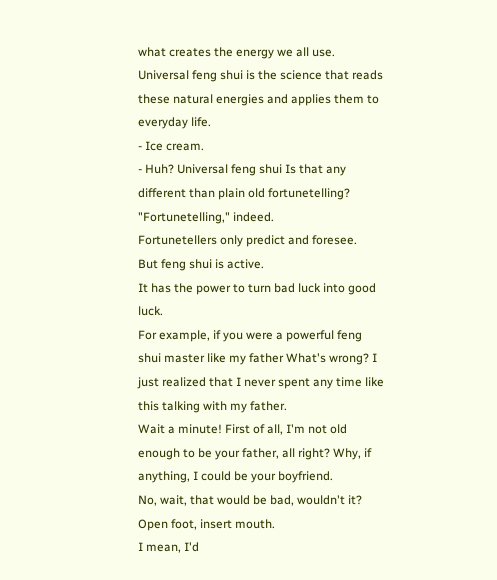what creates the energy we all use.
Universal feng shui is the science that reads these natural energies and applies them to everyday life.
- Ice cream.
- Huh? Universal feng shui Is that any different than plain old fortunetelling? "Fortunetelling," indeed.
Fortunetellers only predict and foresee.
But feng shui is active.
It has the power to turn bad luck into good luck.
For example, if you were a powerful feng shui master like my father What's wrong? I just realized that I never spent any time like this talking with my father.
Wait a minute! First of all, I'm not old enough to be your father, all right? Why, if anything, I could be your boyfriend.
No, wait, that would be bad, wouldn't it? Open foot, insert mouth.
I mean, I'd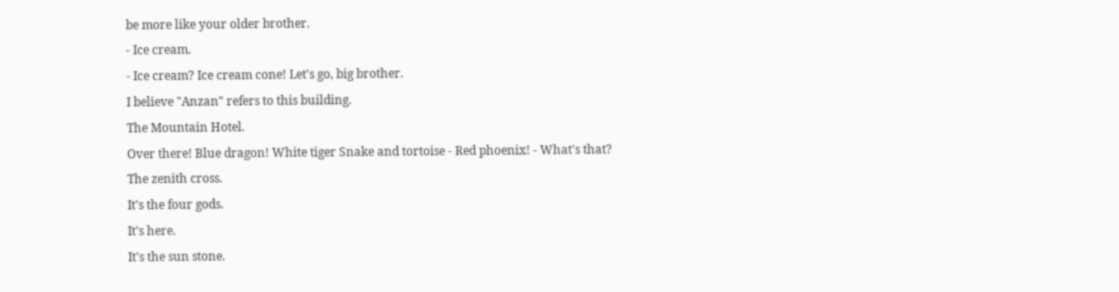be more like your older brother.
- Ice cream.
- Ice cream? Ice cream cone! Let's go, big brother.
I believe "Anzan" refers to this building.
The Mountain Hotel.
Over there! Blue dragon! White tiger Snake and tortoise - Red phoenix! - What's that? The zenith cross.
It's the four gods.
It's here.
It's the sun stone.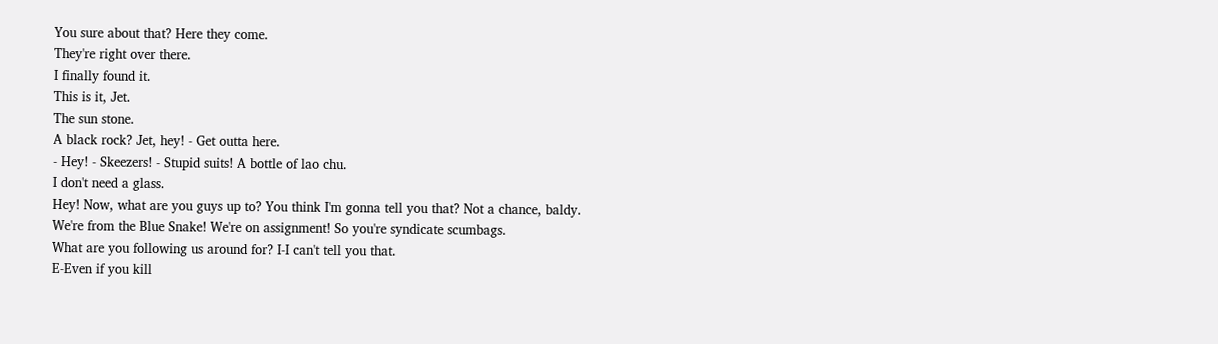You sure about that? Here they come.
They're right over there.
I finally found it.
This is it, Jet.
The sun stone.
A black rock? Jet, hey! - Get outta here.
- Hey! - Skeezers! - Stupid suits! A bottle of lao chu.
I don't need a glass.
Hey! Now, what are you guys up to? You think I'm gonna tell you that? Not a chance, baldy.
We're from the Blue Snake! We're on assignment! So you're syndicate scumbags.
What are you following us around for? I-I can't tell you that.
E-Even if you kill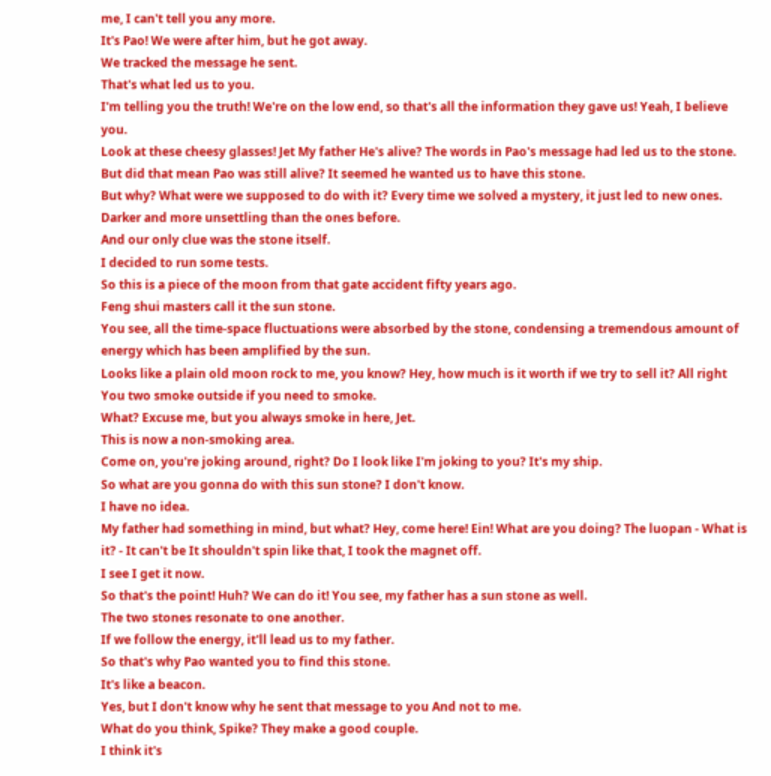me, I can't tell you any more.
It's Pao! We were after him, but he got away.
We tracked the message he sent.
That's what led us to you.
I'm telling you the truth! We're on the low end, so that's all the information they gave us! Yeah, I believe you.
Look at these cheesy glasses! Jet My father He's alive? The words in Pao's message had led us to the stone.
But did that mean Pao was still alive? It seemed he wanted us to have this stone.
But why? What were we supposed to do with it? Every time we solved a mystery, it just led to new ones.
Darker and more unsettling than the ones before.
And our only clue was the stone itself.
I decided to run some tests.
So this is a piece of the moon from that gate accident fifty years ago.
Feng shui masters call it the sun stone.
You see, all the time-space fluctuations were absorbed by the stone, condensing a tremendous amount of energy which has been amplified by the sun.
Looks like a plain old moon rock to me, you know? Hey, how much is it worth if we try to sell it? All right You two smoke outside if you need to smoke.
What? Excuse me, but you always smoke in here, Jet.
This is now a non-smoking area.
Come on, you're joking around, right? Do I look like I'm joking to you? It's my ship.
So what are you gonna do with this sun stone? I don't know.
I have no idea.
My father had something in mind, but what? Hey, come here! Ein! What are you doing? The luopan - What is it? - It can't be It shouldn't spin like that, I took the magnet off.
I see I get it now.
So that's the point! Huh? We can do it! You see, my father has a sun stone as well.
The two stones resonate to one another.
If we follow the energy, it'll lead us to my father.
So that's why Pao wanted you to find this stone.
It's like a beacon.
Yes, but I don't know why he sent that message to you And not to me.
What do you think, Spike? They make a good couple.
I think it's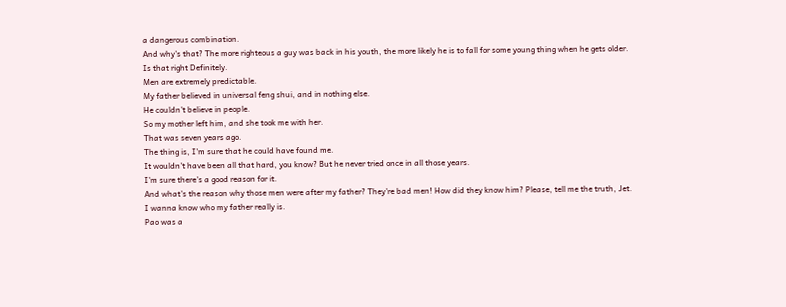a dangerous combination.
And why's that? The more righteous a guy was back in his youth, the more likely he is to fall for some young thing when he gets older.
Is that right Definitely.
Men are extremely predictable.
My father believed in universal feng shui, and in nothing else.
He couldn't believe in people.
So my mother left him, and she took me with her.
That was seven years ago.
The thing is, I'm sure that he could have found me.
It wouldn't have been all that hard, you know? But he never tried once in all those years.
I'm sure there's a good reason for it.
And what's the reason why those men were after my father? They're bad men! How did they know him? Please, tell me the truth, Jet.
I wanna know who my father really is.
Pao was a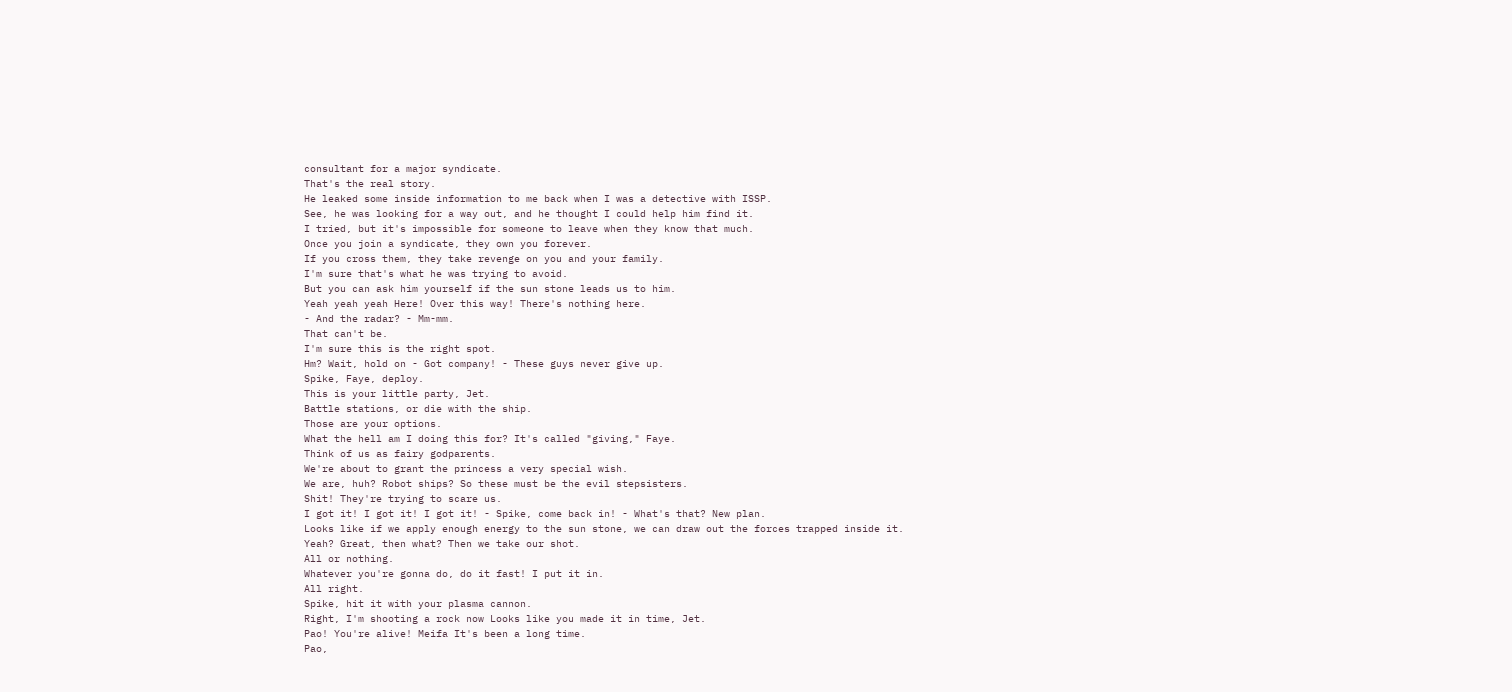consultant for a major syndicate.
That's the real story.
He leaked some inside information to me back when I was a detective with ISSP.
See, he was looking for a way out, and he thought I could help him find it.
I tried, but it's impossible for someone to leave when they know that much.
Once you join a syndicate, they own you forever.
If you cross them, they take revenge on you and your family.
I'm sure that's what he was trying to avoid.
But you can ask him yourself if the sun stone leads us to him.
Yeah yeah yeah Here! Over this way! There's nothing here.
- And the radar? - Mm-mm.
That can't be.
I'm sure this is the right spot.
Hm? Wait, hold on - Got company! - These guys never give up.
Spike, Faye, deploy.
This is your little party, Jet.
Battle stations, or die with the ship.
Those are your options.
What the hell am I doing this for? It's called "giving," Faye.
Think of us as fairy godparents.
We're about to grant the princess a very special wish.
We are, huh? Robot ships? So these must be the evil stepsisters.
Shit! They're trying to scare us.
I got it! I got it! I got it! - Spike, come back in! - What's that? New plan.
Looks like if we apply enough energy to the sun stone, we can draw out the forces trapped inside it.
Yeah? Great, then what? Then we take our shot.
All or nothing.
Whatever you're gonna do, do it fast! I put it in.
All right.
Spike, hit it with your plasma cannon.
Right, I'm shooting a rock now Looks like you made it in time, Jet.
Pao! You're alive! Meifa It's been a long time.
Pao,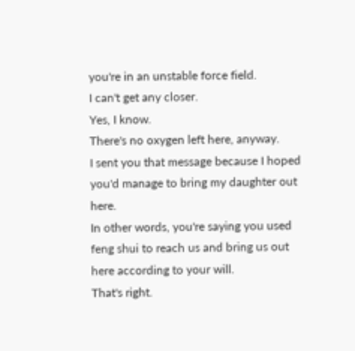you're in an unstable force field.
I can't get any closer.
Yes, I know.
There's no oxygen left here, anyway.
I sent you that message because I hoped you'd manage to bring my daughter out here.
In other words, you're saying you used feng shui to reach us and bring us out here according to your will.
That's right.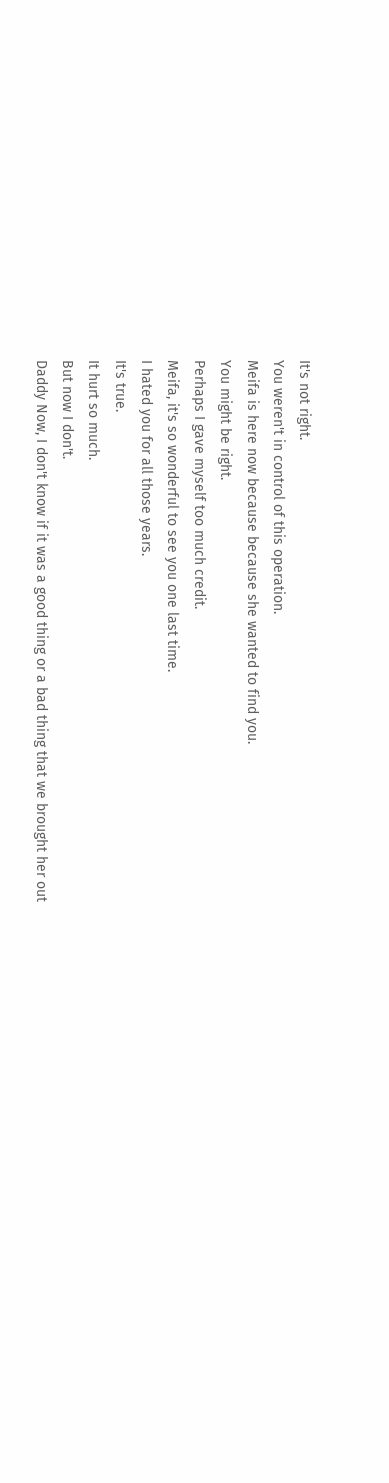It's not right.
You weren't in control of this operation.
Meifa is here now because because she wanted to find you.
You might be right.
Perhaps I gave myself too much credit.
Meifa, it's so wonderful to see you one last time.
I hated you for all those years.
It's true.
It hurt so much.
But now I don't.
Daddy Now, I don't know if it was a good thing or a bad thing that we brought her out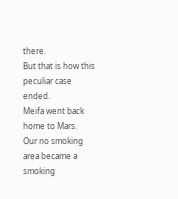there.
But that is how this peculiar case ended.
Meifa went back home to Mars.
Our no smoking area became a smoking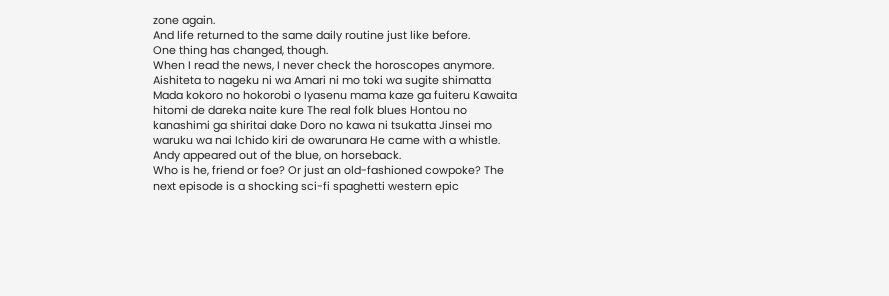zone again.
And life returned to the same daily routine just like before.
One thing has changed, though.
When I read the news, I never check the horoscopes anymore.
Aishiteta to nageku ni wa Amari ni mo toki wa sugite shimatta Mada kokoro no hokorobi o Iyasenu mama kaze ga fuiteru Kawaita hitomi de dareka naite kure The real folk blues Hontou no kanashimi ga shiritai dake Doro no kawa ni tsukatta Jinsei mo waruku wa nai Ichido kiri de owarunara He came with a whistle.
Andy appeared out of the blue, on horseback.
Who is he, friend or foe? Or just an old-fashioned cowpoke? The next episode is a shocking sci-fi spaghetti western epic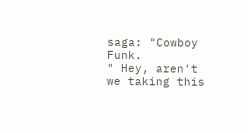saga: "Cowboy Funk.
" Hey, aren't we taking this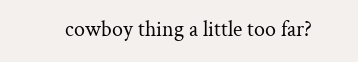cowboy thing a little too far?